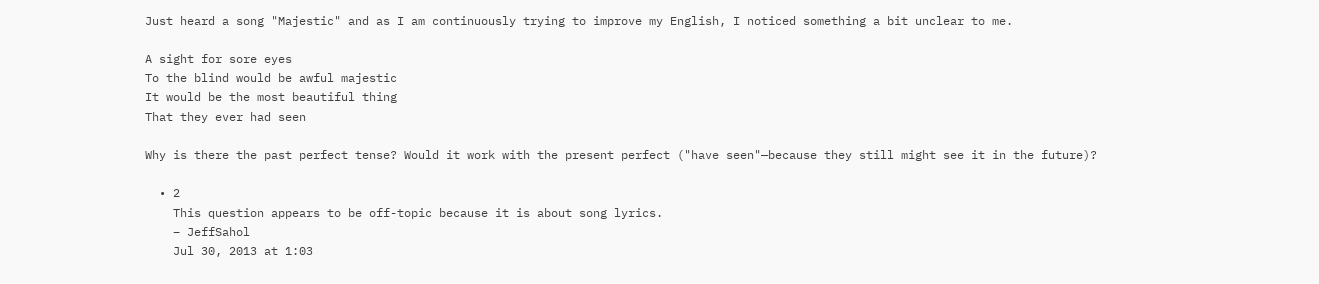Just heard a song "Majestic" and as I am continuously trying to improve my English, I noticed something a bit unclear to me.

A sight for sore eyes
To the blind would be awful majestic
It would be the most beautiful thing
That they ever had seen

Why is there the past perfect tense? Would it work with the present perfect ("have seen"—because they still might see it in the future)?

  • 2
    This question appears to be off-topic because it is about song lyrics.
    – JeffSahol
    Jul 30, 2013 at 1:03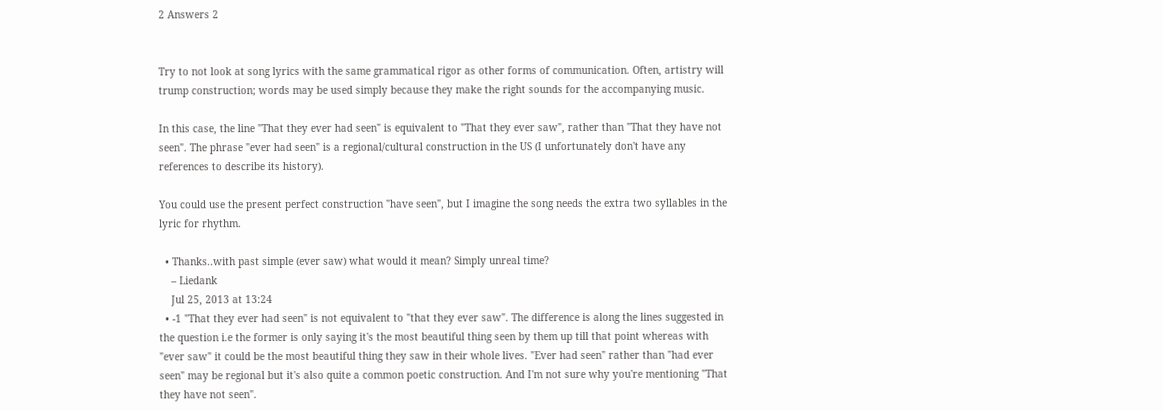2 Answers 2


Try to not look at song lyrics with the same grammatical rigor as other forms of communication. Often, artistry will trump construction; words may be used simply because they make the right sounds for the accompanying music.

In this case, the line "That they ever had seen" is equivalent to "That they ever saw", rather than "That they have not seen". The phrase "ever had seen" is a regional/cultural construction in the US (I unfortunately don't have any references to describe its history).

You could use the present perfect construction "have seen", but I imagine the song needs the extra two syllables in the lyric for rhythm.

  • Thanks..with past simple (ever saw) what would it mean? Simply unreal time?
    – Liedank
    Jul 25, 2013 at 13:24
  • -1 "That they ever had seen" is not equivalent to "that they ever saw". The difference is along the lines suggested in the question i.e the former is only saying it's the most beautiful thing seen by them up till that point whereas with "ever saw" it could be the most beautiful thing they saw in their whole lives. "Ever had seen" rather than "had ever seen" may be regional but it's also quite a common poetic construction. And I'm not sure why you're mentioning "That they have not seen".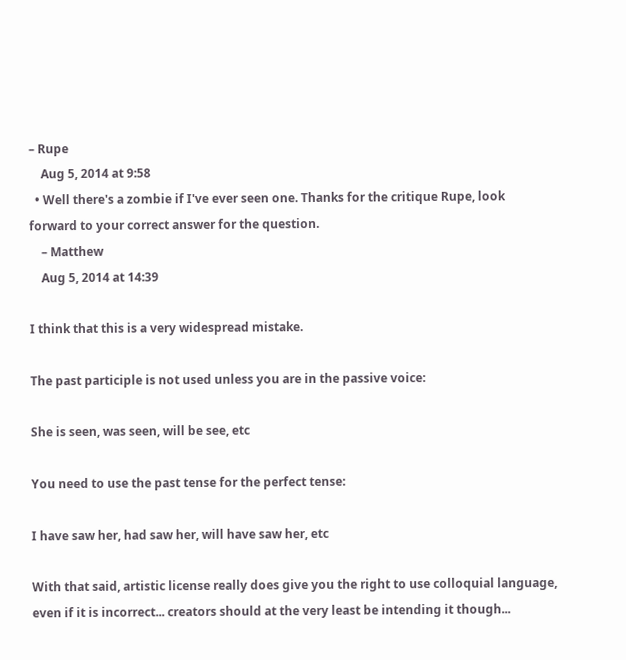– Rupe
    Aug 5, 2014 at 9:58
  • Well there's a zombie if I've ever seen one. Thanks for the critique Rupe, look forward to your correct answer for the question.
    – Matthew
    Aug 5, 2014 at 14:39

I think that this is a very widespread mistake.

The past participle is not used unless you are in the passive voice:

She is seen, was seen, will be see, etc

You need to use the past tense for the perfect tense:

I have saw her, had saw her, will have saw her, etc

With that said, artistic license really does give you the right to use colloquial language, even if it is incorrect... creators should at the very least be intending it though...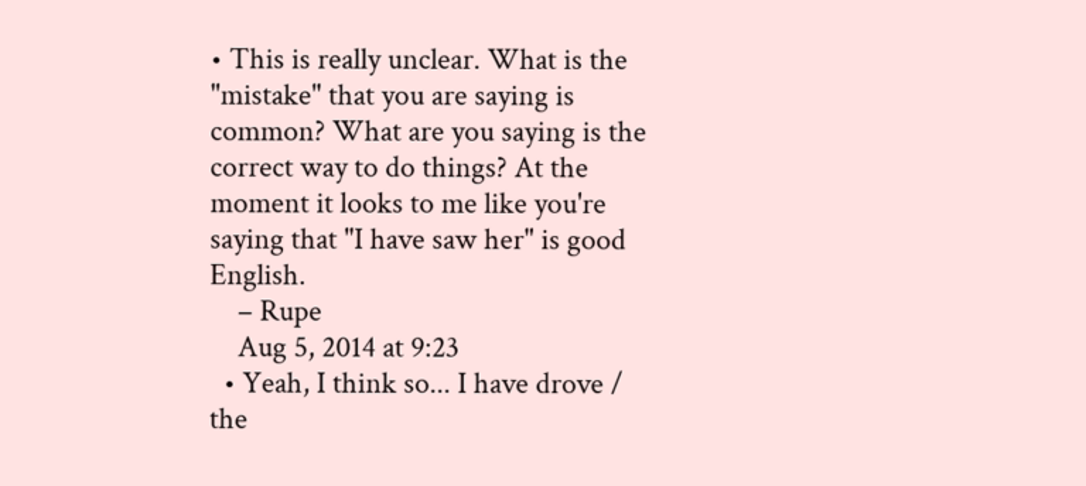• This is really unclear. What is the "mistake" that you are saying is common? What are you saying is the correct way to do things? At the moment it looks to me like you're saying that "I have saw her" is good English.
    – Rupe
    Aug 5, 2014 at 9:23
  • Yeah, I think so... I have drove / the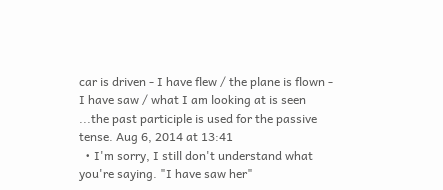car is driven - I have flew / the plane is flown - I have saw / what I am looking at is seen ...the past participle is used for the passive tense. Aug 6, 2014 at 13:41
  • I'm sorry, I still don't understand what you're saying. "I have saw her"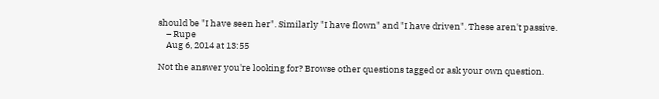should be "I have seen her". Similarly "I have flown" and "I have driven". These aren't passive.
    – Rupe
    Aug 6, 2014 at 13:55

Not the answer you're looking for? Browse other questions tagged or ask your own question.